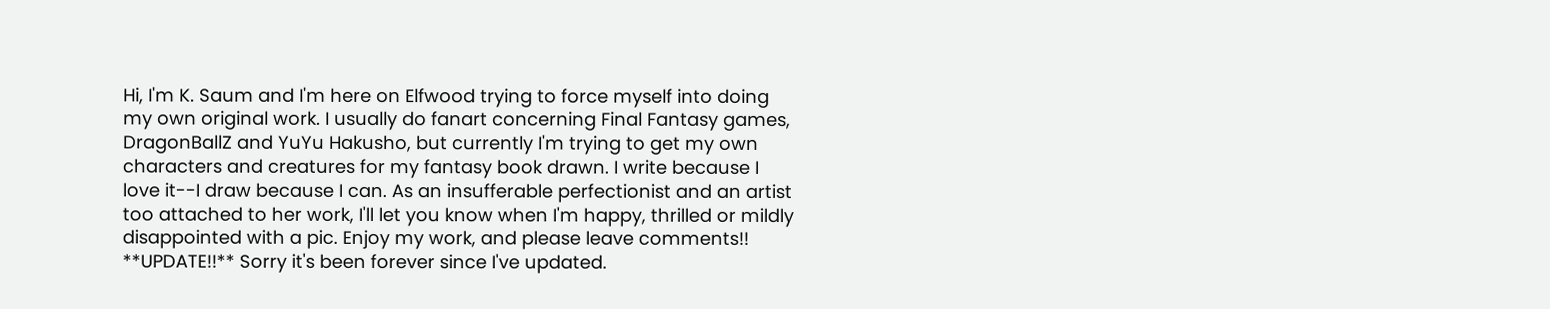Hi, I'm K. Saum and I'm here on Elfwood trying to force myself into doing my own original work. I usually do fanart concerning Final Fantasy games, DragonBallZ and YuYu Hakusho, but currently I'm trying to get my own characters and creatures for my fantasy book drawn. I write because I love it--I draw because I can. As an insufferable perfectionist and an artist too attached to her work, I'll let you know when I'm happy, thrilled or mildly disappointed with a pic. Enjoy my work, and please leave comments!! **UPDATE!!** Sorry it's been forever since I've updated.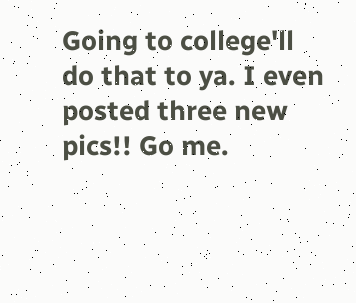Going to college'll do that to ya. I even posted three new pics!! Go me.